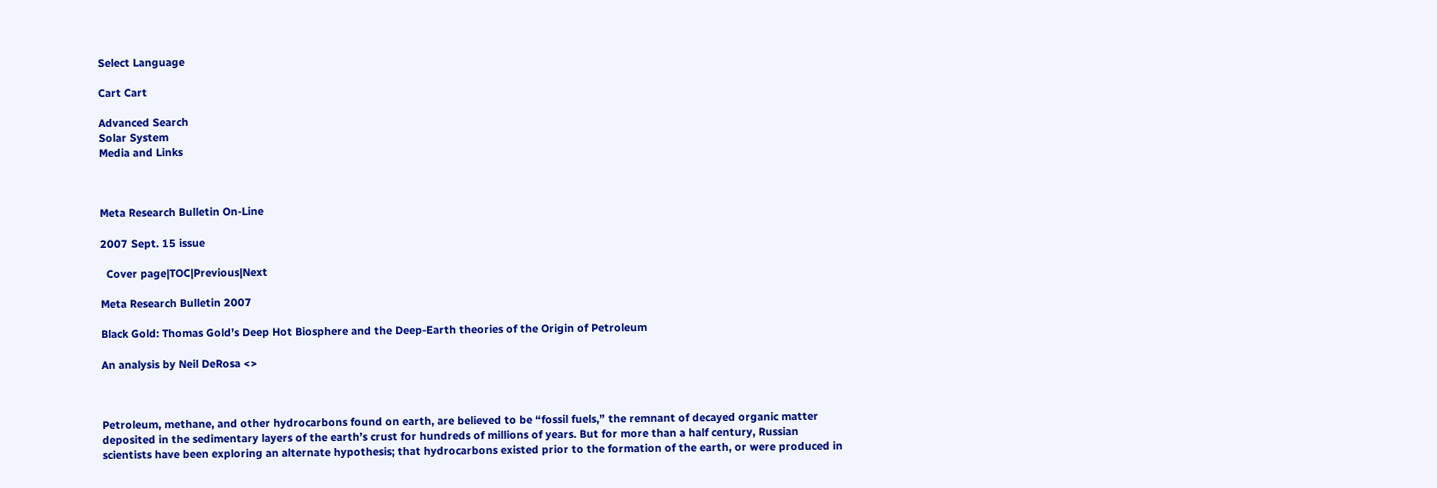Select Language

Cart Cart

Advanced Search
Solar System
Media and Links



Meta Research Bulletin On-Line

2007 Sept. 15 issue

  Cover page|TOC|Previous|Next

Meta Research Bulletin 2007

Black Gold: Thomas Gold’s Deep Hot Biosphere and the Deep-Earth theories of the Origin of Petroleum

An analysis by Neil DeRosa <>



Petroleum, methane, and other hydrocarbons found on earth, are believed to be “fossil fuels,” the remnant of decayed organic matter deposited in the sedimentary layers of the earth’s crust for hundreds of millions of years. But for more than a half century, Russian scientists have been exploring an alternate hypothesis; that hydrocarbons existed prior to the formation of the earth, or were produced in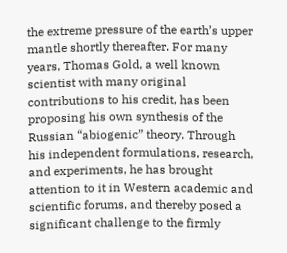the extreme pressure of the earth’s upper mantle shortly thereafter. For many years, Thomas Gold, a well known scientist with many original contributions to his credit, has been proposing his own synthesis of the Russian “abiogenic” theory. Through his independent formulations, research, and experiments, he has brought attention to it in Western academic and scientific forums, and thereby posed a significant challenge to the firmly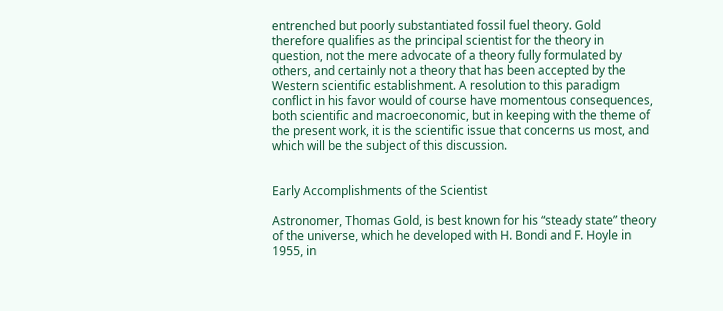entrenched but poorly substantiated fossil fuel theory. Gold therefore qualifies as the principal scientist for the theory in question, not the mere advocate of a theory fully formulated by others, and certainly not a theory that has been accepted by the Western scientific establishment. A resolution to this paradigm conflict in his favor would of course have momentous consequences, both scientific and macroeconomic, but in keeping with the theme of the present work, it is the scientific issue that concerns us most, and which will be the subject of this discussion.


Early Accomplishments of the Scientist

Astronomer, Thomas Gold, is best known for his “steady state” theory of the universe, which he developed with H. Bondi and F. Hoyle in 1955, in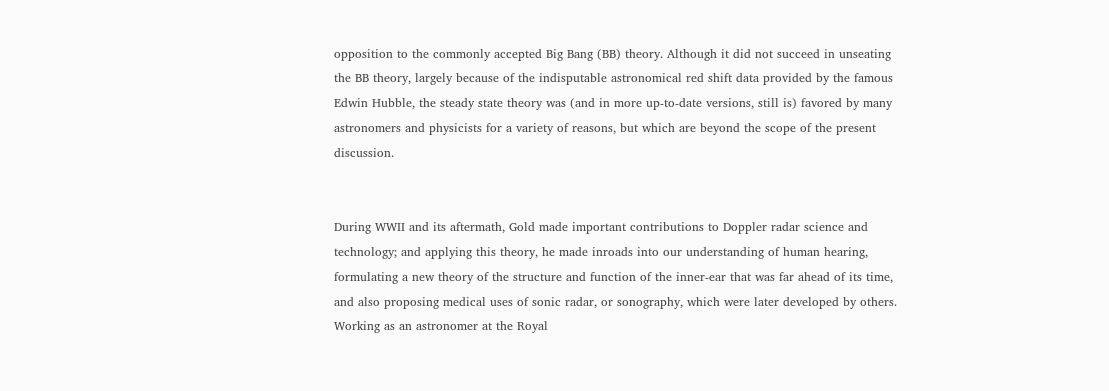opposition to the commonly accepted Big Bang (BB) theory. Although it did not succeed in unseating the BB theory, largely because of the indisputable astronomical red shift data provided by the famous Edwin Hubble, the steady state theory was (and in more up-to-date versions, still is) favored by many astronomers and physicists for a variety of reasons, but which are beyond the scope of the present discussion.


During WWII and its aftermath, Gold made important contributions to Doppler radar science and technology; and applying this theory, he made inroads into our understanding of human hearing, formulating a new theory of the structure and function of the inner-ear that was far ahead of its time, and also proposing medical uses of sonic radar, or sonography, which were later developed by others. Working as an astronomer at the Royal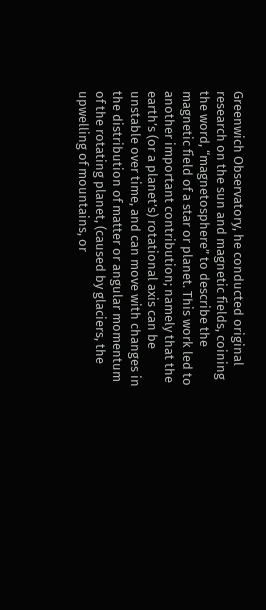Greenwich Observatory, he conducted original research on the sun and magnetic fields, coining the word, “magnetosphere” to describe the magnetic field of a star or planet. This work led to another important contribution; namely that the earth’s (or a planet’s) rotational axis can be unstable over time, and can move with changes in the distribution of matter or angular momentum of the rotating planet, (caused by glaciers, the upwelling of mountains, or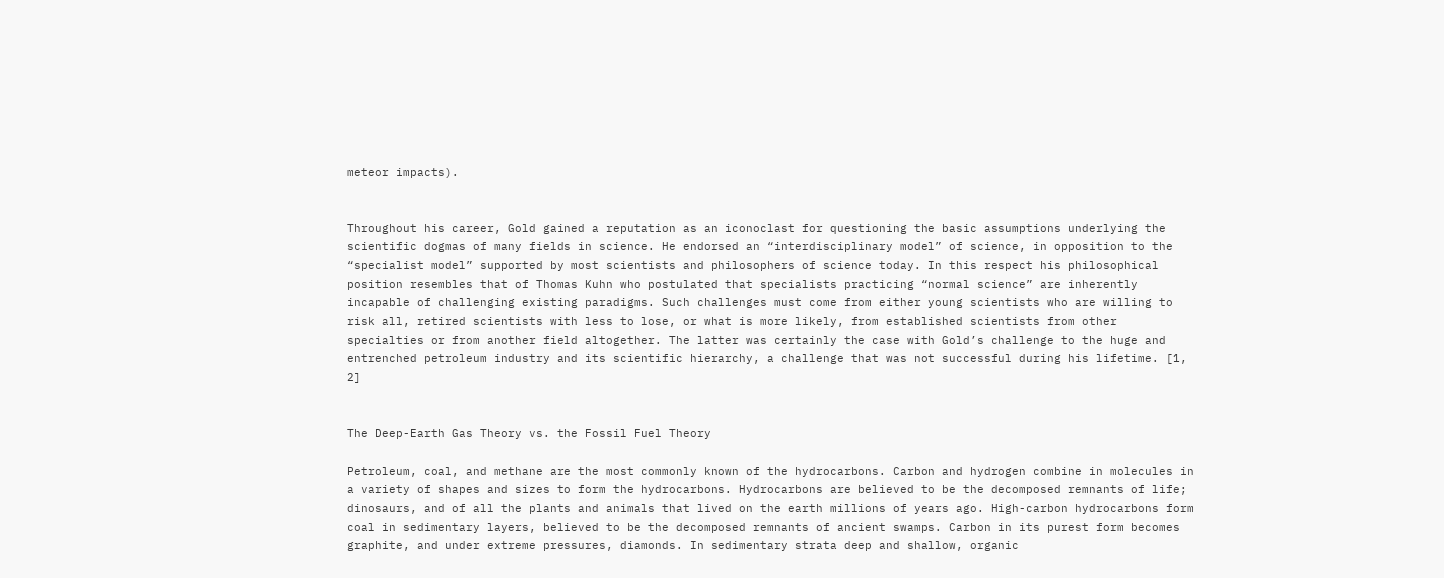meteor impacts).


Throughout his career, Gold gained a reputation as an iconoclast for questioning the basic assumptions underlying the scientific dogmas of many fields in science. He endorsed an “interdisciplinary model” of science, in opposition to the “specialist model” supported by most scientists and philosophers of science today. In this respect his philosophical position resembles that of Thomas Kuhn who postulated that specialists practicing “normal science” are inherently incapable of challenging existing paradigms. Such challenges must come from either young scientists who are willing to risk all, retired scientists with less to lose, or what is more likely, from established scientists from other specialties or from another field altogether. The latter was certainly the case with Gold’s challenge to the huge and entrenched petroleum industry and its scientific hierarchy, a challenge that was not successful during his lifetime. [1, 2]


The Deep-Earth Gas Theory vs. the Fossil Fuel Theory

Petroleum, coal, and methane are the most commonly known of the hydrocarbons. Carbon and hydrogen combine in molecules in a variety of shapes and sizes to form the hydrocarbons. Hydrocarbons are believed to be the decomposed remnants of life; dinosaurs, and of all the plants and animals that lived on the earth millions of years ago. High-carbon hydrocarbons form coal in sedimentary layers, believed to be the decomposed remnants of ancient swamps. Carbon in its purest form becomes graphite, and under extreme pressures, diamonds. In sedimentary strata deep and shallow, organic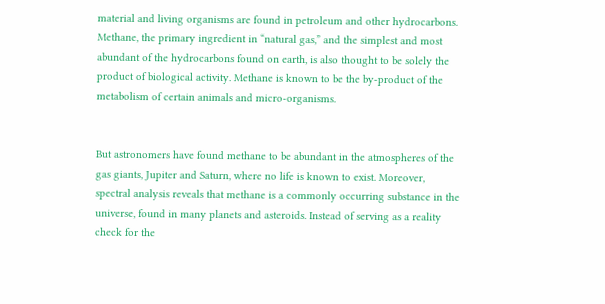material and living organisms are found in petroleum and other hydrocarbons. Methane, the primary ingredient in “natural gas,” and the simplest and most abundant of the hydrocarbons found on earth, is also thought to be solely the product of biological activity. Methane is known to be the by-product of the metabolism of certain animals and micro-organisms.


But astronomers have found methane to be abundant in the atmospheres of the gas giants, Jupiter and Saturn, where no life is known to exist. Moreover, spectral analysis reveals that methane is a commonly occurring substance in the universe, found in many planets and asteroids. Instead of serving as a reality check for the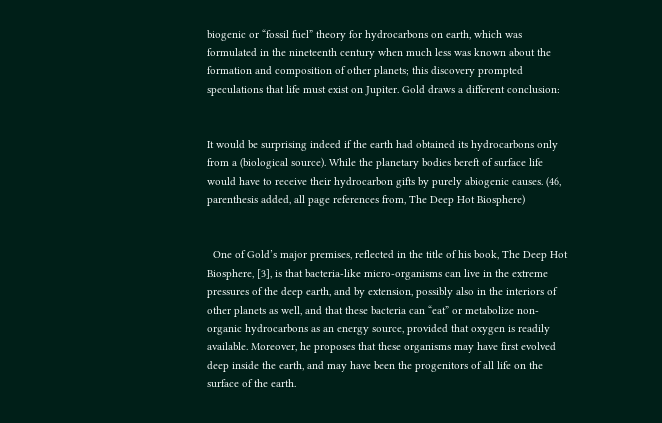biogenic or “fossil fuel” theory for hydrocarbons on earth, which was formulated in the nineteenth century when much less was known about the formation and composition of other planets; this discovery prompted speculations that life must exist on Jupiter. Gold draws a different conclusion:


It would be surprising indeed if the earth had obtained its hydrocarbons only from a (biological source). While the planetary bodies bereft of surface life would have to receive their hydrocarbon gifts by purely abiogenic causes. (46, parenthesis added, all page references from, The Deep Hot Biosphere)


  One of Gold’s major premises, reflected in the title of his book, The Deep Hot Biosphere, [3], is that bacteria-like micro-organisms can live in the extreme pressures of the deep earth, and by extension, possibly also in the interiors of other planets as well, and that these bacteria can “eat” or metabolize non-organic hydrocarbons as an energy source, provided that oxygen is readily available. Moreover, he proposes that these organisms may have first evolved deep inside the earth, and may have been the progenitors of all life on the surface of the earth.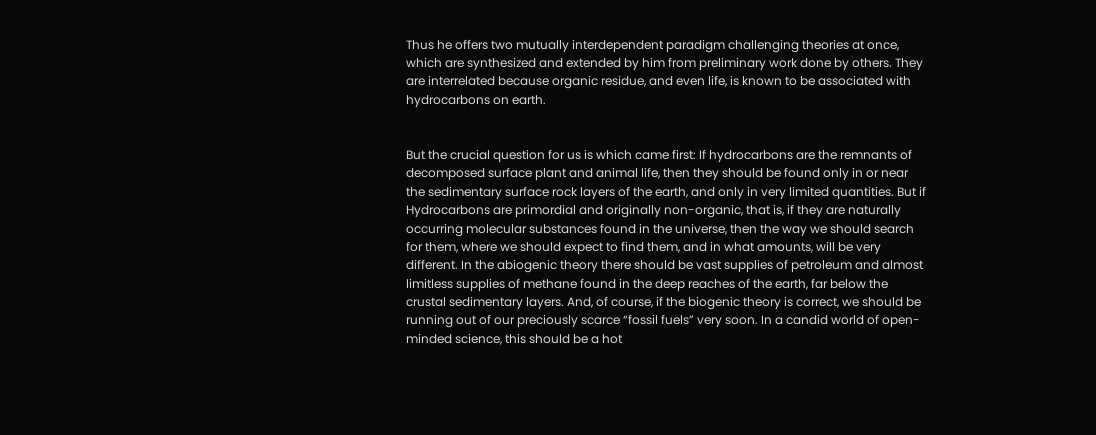Thus he offers two mutually interdependent paradigm challenging theories at once, which are synthesized and extended by him from preliminary work done by others. They are interrelated because organic residue, and even life, is known to be associated with hydrocarbons on earth.


But the crucial question for us is which came first: If hydrocarbons are the remnants of decomposed surface plant and animal life, then they should be found only in or near the sedimentary surface rock layers of the earth, and only in very limited quantities. But if Hydrocarbons are primordial and originally non-organic, that is, if they are naturally occurring molecular substances found in the universe, then the way we should search for them, where we should expect to find them, and in what amounts, will be very different. In the abiogenic theory there should be vast supplies of petroleum and almost limitless supplies of methane found in the deep reaches of the earth, far below the crustal sedimentary layers. And, of course, if the biogenic theory is correct, we should be running out of our preciously scarce “fossil fuels” very soon. In a candid world of open-minded science, this should be a hot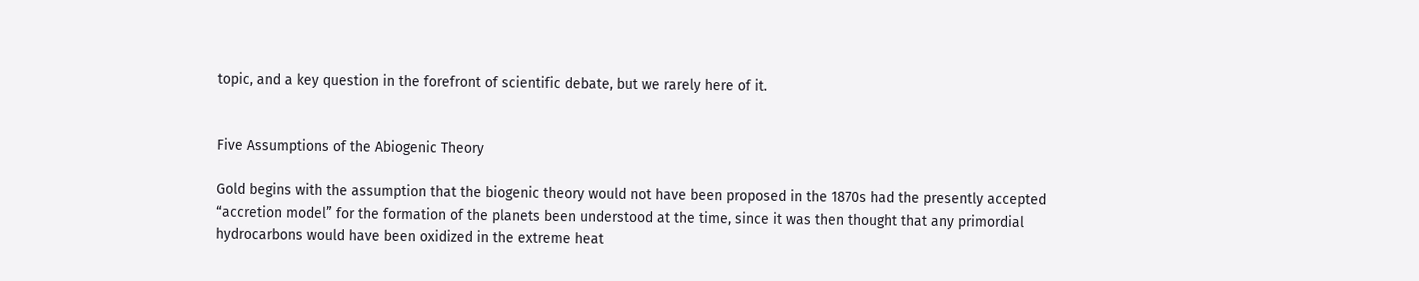topic, and a key question in the forefront of scientific debate, but we rarely here of it.


Five Assumptions of the Abiogenic Theory

Gold begins with the assumption that the biogenic theory would not have been proposed in the 1870s had the presently accepted “accretion model” for the formation of the planets been understood at the time, since it was then thought that any primordial hydrocarbons would have been oxidized in the extreme heat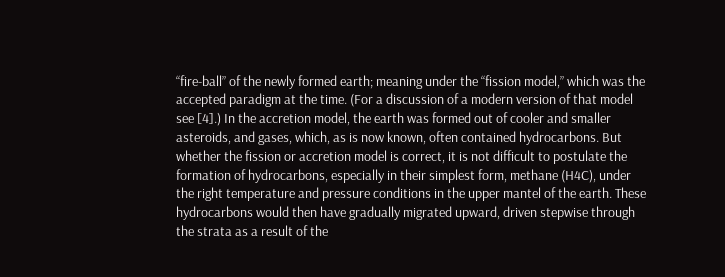“fire-ball” of the newly formed earth; meaning under the “fission model,” which was the accepted paradigm at the time. (For a discussion of a modern version of that model see [4].) In the accretion model, the earth was formed out of cooler and smaller asteroids, and gases, which, as is now known, often contained hydrocarbons. But whether the fission or accretion model is correct, it is not difficult to postulate the formation of hydrocarbons, especially in their simplest form, methane (H4C), under the right temperature and pressure conditions in the upper mantel of the earth. These hydrocarbons would then have gradually migrated upward, driven stepwise through the strata as a result of the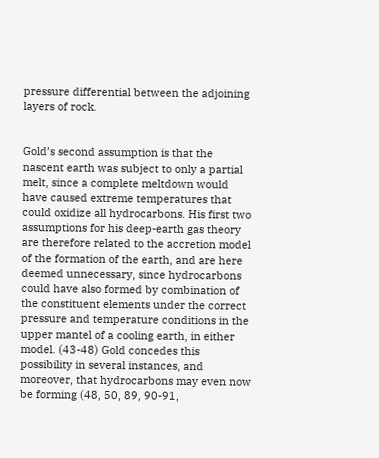pressure differential between the adjoining layers of rock.


Gold’s second assumption is that the nascent earth was subject to only a partial melt, since a complete meltdown would have caused extreme temperatures that could oxidize all hydrocarbons. His first two assumptions for his deep-earth gas theory are therefore related to the accretion model of the formation of the earth, and are here deemed unnecessary, since hydrocarbons could have also formed by combination of the constituent elements under the correct pressure and temperature conditions in the upper mantel of a cooling earth, in either model. (43-48) Gold concedes this possibility in several instances, and moreover, that hydrocarbons may even now be forming (48, 50, 89, 90-91,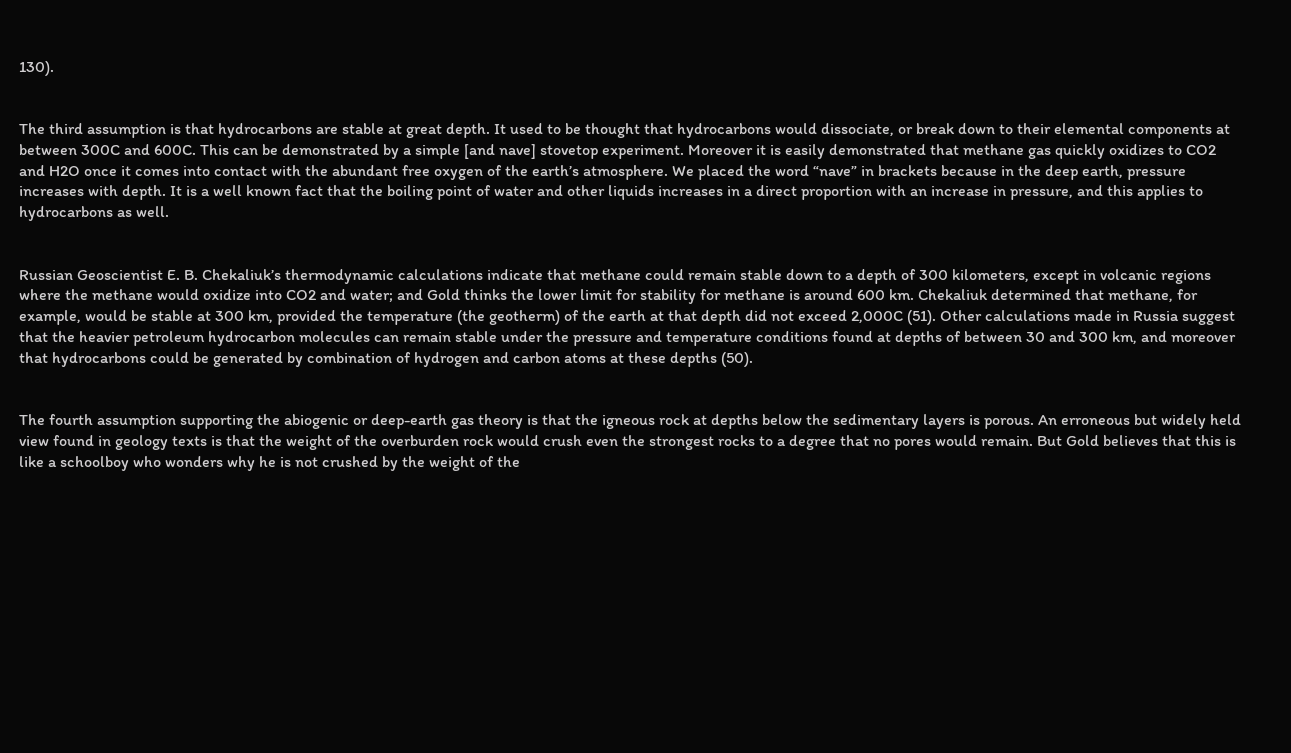130).


The third assumption is that hydrocarbons are stable at great depth. It used to be thought that hydrocarbons would dissociate, or break down to their elemental components at between 300C and 600C. This can be demonstrated by a simple [and nave] stovetop experiment. Moreover it is easily demonstrated that methane gas quickly oxidizes to CO2 and H2O once it comes into contact with the abundant free oxygen of the earth’s atmosphere. We placed the word “nave” in brackets because in the deep earth, pressure increases with depth. It is a well known fact that the boiling point of water and other liquids increases in a direct proportion with an increase in pressure, and this applies to hydrocarbons as well.


Russian Geoscientist E. B. Chekaliuk’s thermodynamic calculations indicate that methane could remain stable down to a depth of 300 kilometers, except in volcanic regions where the methane would oxidize into CO2 and water; and Gold thinks the lower limit for stability for methane is around 600 km. Chekaliuk determined that methane, for example, would be stable at 300 km, provided the temperature (the geotherm) of the earth at that depth did not exceed 2,000C (51). Other calculations made in Russia suggest that the heavier petroleum hydrocarbon molecules can remain stable under the pressure and temperature conditions found at depths of between 30 and 300 km, and moreover that hydrocarbons could be generated by combination of hydrogen and carbon atoms at these depths (50).


The fourth assumption supporting the abiogenic or deep-earth gas theory is that the igneous rock at depths below the sedimentary layers is porous. An erroneous but widely held view found in geology texts is that the weight of the overburden rock would crush even the strongest rocks to a degree that no pores would remain. But Gold believes that this is like a schoolboy who wonders why he is not crushed by the weight of the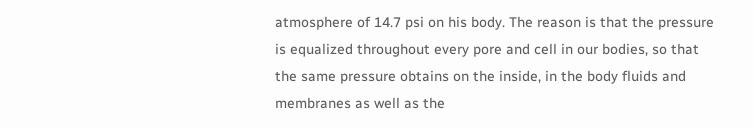atmosphere of 14.7 psi on his body. The reason is that the pressure is equalized throughout every pore and cell in our bodies, so that the same pressure obtains on the inside, in the body fluids and membranes as well as the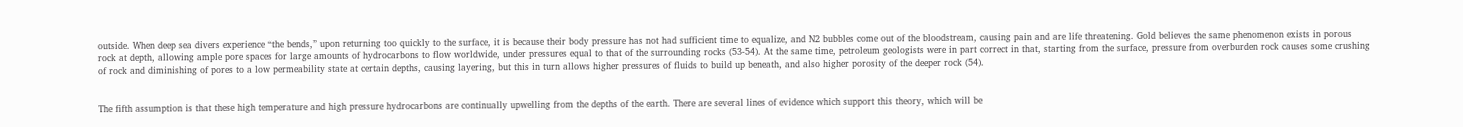outside. When deep sea divers experience “the bends,” upon returning too quickly to the surface, it is because their body pressure has not had sufficient time to equalize, and N2 bubbles come out of the bloodstream, causing pain and are life threatening. Gold believes the same phenomenon exists in porous rock at depth, allowing ample pore spaces for large amounts of hydrocarbons to flow worldwide, under pressures equal to that of the surrounding rocks (53-54). At the same time, petroleum geologists were in part correct in that, starting from the surface, pressure from overburden rock causes some crushing of rock and diminishing of pores to a low permeability state at certain depths, causing layering, but this in turn allows higher pressures of fluids to build up beneath, and also higher porosity of the deeper rock (54).


The fifth assumption is that these high temperature and high pressure hydrocarbons are continually upwelling from the depths of the earth. There are several lines of evidence which support this theory, which will be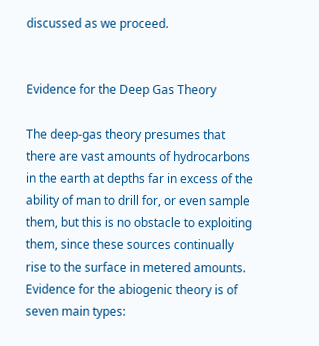discussed as we proceed.


Evidence for the Deep Gas Theory

The deep-gas theory presumes that there are vast amounts of hydrocarbons in the earth at depths far in excess of the ability of man to drill for, or even sample them, but this is no obstacle to exploiting them, since these sources continually rise to the surface in metered amounts. Evidence for the abiogenic theory is of seven main types: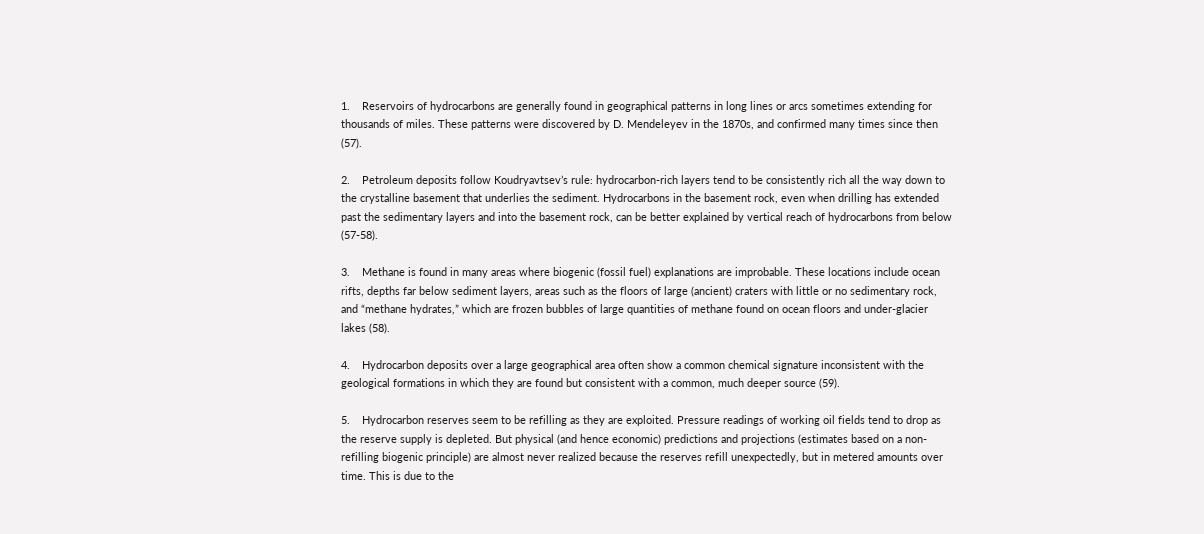1.    Reservoirs of hydrocarbons are generally found in geographical patterns in long lines or arcs sometimes extending for thousands of miles. These patterns were discovered by D. Mendeleyev in the 1870s, and confirmed many times since then (57).

2.    Petroleum deposits follow Koudryavtsev’s rule: hydrocarbon-rich layers tend to be consistently rich all the way down to the crystalline basement that underlies the sediment. Hydrocarbons in the basement rock, even when drilling has extended past the sedimentary layers and into the basement rock, can be better explained by vertical reach of hydrocarbons from below (57-58).

3.    Methane is found in many areas where biogenic (fossil fuel) explanations are improbable. These locations include ocean rifts, depths far below sediment layers, areas such as the floors of large (ancient) craters with little or no sedimentary rock, and “methane hydrates,” which are frozen bubbles of large quantities of methane found on ocean floors and under-glacier lakes (58).

4.    Hydrocarbon deposits over a large geographical area often show a common chemical signature inconsistent with the geological formations in which they are found but consistent with a common, much deeper source (59).

5.    Hydrocarbon reserves seem to be refilling as they are exploited. Pressure readings of working oil fields tend to drop as the reserve supply is depleted. But physical (and hence economic) predictions and projections (estimates based on a non-refilling biogenic principle) are almost never realized because the reserves refill unexpectedly, but in metered amounts over time. This is due to the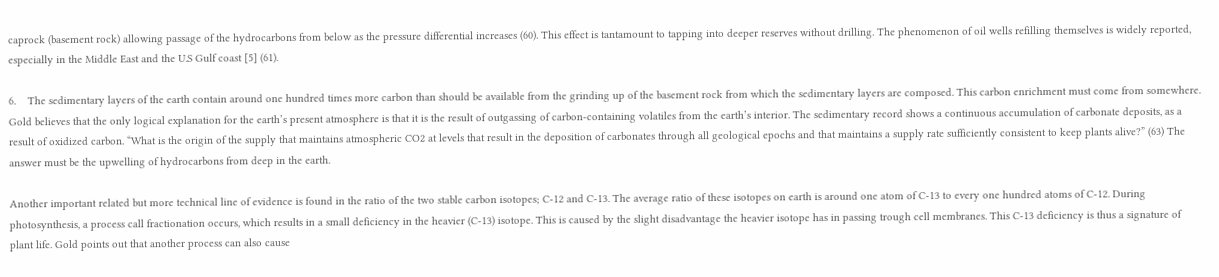caprock (basement rock) allowing passage of the hydrocarbons from below as the pressure differential increases (60). This effect is tantamount to tapping into deeper reserves without drilling. The phenomenon of oil wells refilling themselves is widely reported, especially in the Middle East and the U.S Gulf coast [5] (61).

6.    The sedimentary layers of the earth contain around one hundred times more carbon than should be available from the grinding up of the basement rock from which the sedimentary layers are composed. This carbon enrichment must come from somewhere. Gold believes that the only logical explanation for the earth’s present atmosphere is that it is the result of outgassing of carbon-containing volatiles from the earth’s interior. The sedimentary record shows a continuous accumulation of carbonate deposits, as a result of oxidized carbon. “What is the origin of the supply that maintains atmospheric CO2 at levels that result in the deposition of carbonates through all geological epochs and that maintains a supply rate sufficiently consistent to keep plants alive?” (63) The answer must be the upwelling of hydrocarbons from deep in the earth.

Another important related but more technical line of evidence is found in the ratio of the two stable carbon isotopes; C-12 and C-13. The average ratio of these isotopes on earth is around one atom of C-13 to every one hundred atoms of C-12. During photosynthesis, a process call fractionation occurs, which results in a small deficiency in the heavier (C-13) isotope. This is caused by the slight disadvantage the heavier isotope has in passing trough cell membranes. This C-13 deficiency is thus a signature of plant life. Gold points out that another process can also cause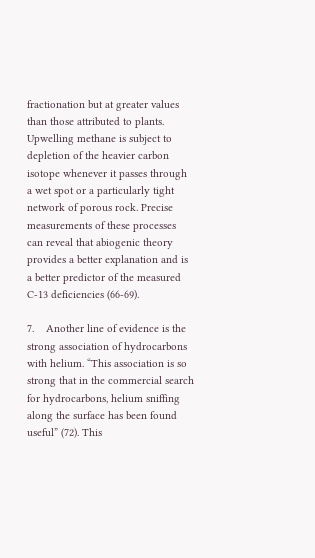fractionation but at greater values than those attributed to plants. Upwelling methane is subject to depletion of the heavier carbon isotope whenever it passes through a wet spot or a particularly tight network of porous rock. Precise measurements of these processes can reveal that abiogenic theory provides a better explanation and is a better predictor of the measured C-13 deficiencies (66-69).

7.    Another line of evidence is the strong association of hydrocarbons with helium. “This association is so strong that in the commercial search for hydrocarbons, helium sniffing along the surface has been found useful” (72). This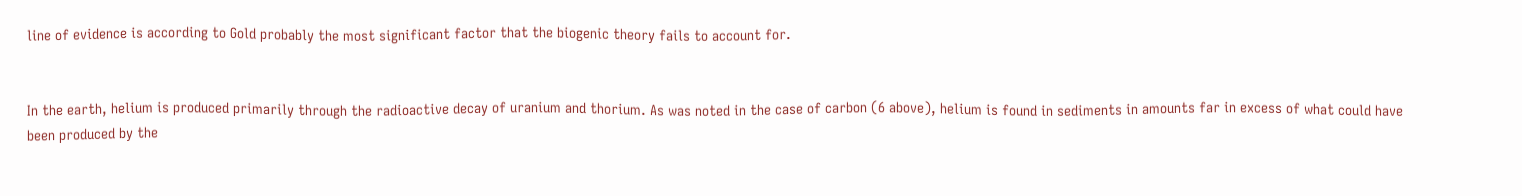line of evidence is according to Gold probably the most significant factor that the biogenic theory fails to account for.


In the earth, helium is produced primarily through the radioactive decay of uranium and thorium. As was noted in the case of carbon (6 above), helium is found in sediments in amounts far in excess of what could have been produced by the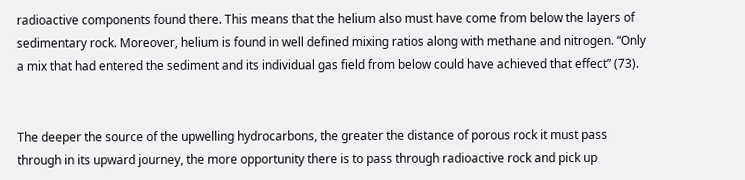radioactive components found there. This means that the helium also must have come from below the layers of sedimentary rock. Moreover, helium is found in well defined mixing ratios along with methane and nitrogen. “Only a mix that had entered the sediment and its individual gas field from below could have achieved that effect” (73).


The deeper the source of the upwelling hydrocarbons, the greater the distance of porous rock it must pass through in its upward journey, the more opportunity there is to pass through radioactive rock and pick up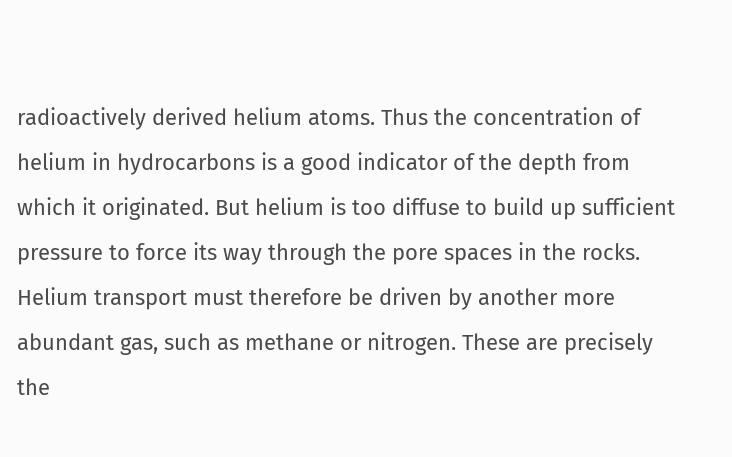radioactively derived helium atoms. Thus the concentration of helium in hydrocarbons is a good indicator of the depth from which it originated. But helium is too diffuse to build up sufficient pressure to force its way through the pore spaces in the rocks. Helium transport must therefore be driven by another more abundant gas, such as methane or nitrogen. These are precisely the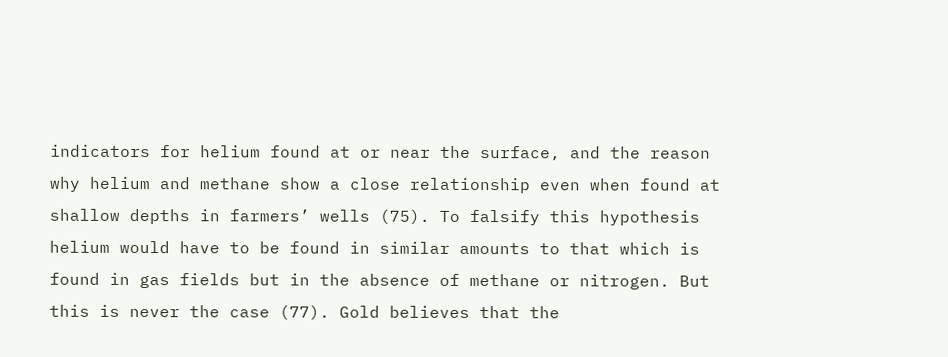indicators for helium found at or near the surface, and the reason why helium and methane show a close relationship even when found at shallow depths in farmers’ wells (75). To falsify this hypothesis helium would have to be found in similar amounts to that which is found in gas fields but in the absence of methane or nitrogen. But this is never the case (77). Gold believes that the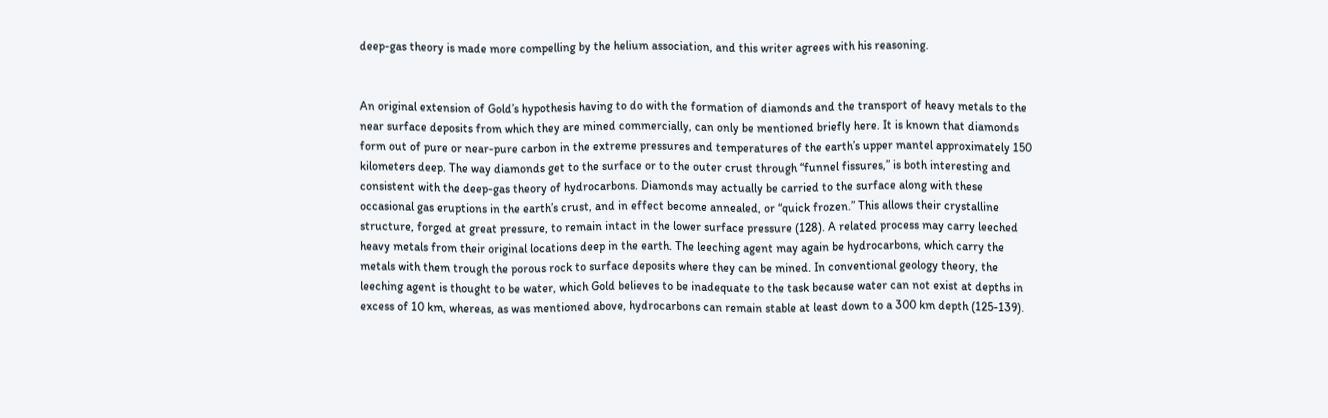deep-gas theory is made more compelling by the helium association, and this writer agrees with his reasoning.


An original extension of Gold’s hypothesis having to do with the formation of diamonds and the transport of heavy metals to the near surface deposits from which they are mined commercially, can only be mentioned briefly here. It is known that diamonds form out of pure or near-pure carbon in the extreme pressures and temperatures of the earth’s upper mantel approximately 150 kilometers deep. The way diamonds get to the surface or to the outer crust through “funnel fissures,” is both interesting and consistent with the deep-gas theory of hydrocarbons. Diamonds may actually be carried to the surface along with these occasional gas eruptions in the earth’s crust, and in effect become annealed, or “quick frozen.” This allows their crystalline structure, forged at great pressure, to remain intact in the lower surface pressure (128). A related process may carry leeched heavy metals from their original locations deep in the earth. The leeching agent may again be hydrocarbons, which carry the metals with them trough the porous rock to surface deposits where they can be mined. In conventional geology theory, the leeching agent is thought to be water, which Gold believes to be inadequate to the task because water can not exist at depths in excess of 10 km, whereas, as was mentioned above, hydrocarbons can remain stable at least down to a 300 km depth (125-139).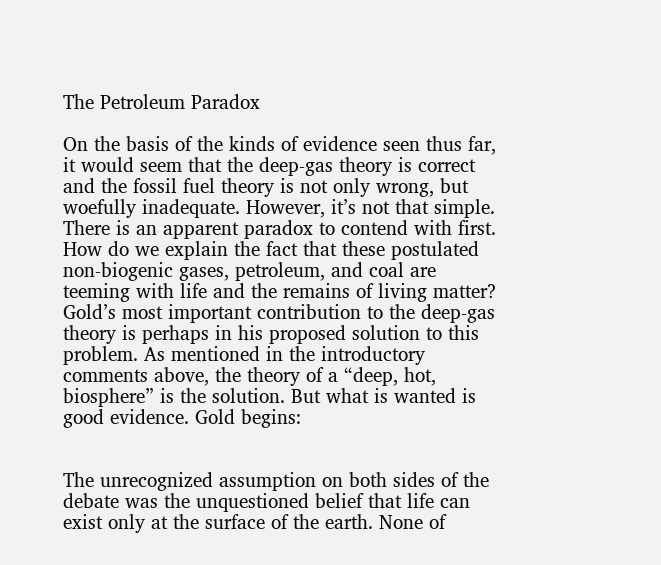The Petroleum Paradox

On the basis of the kinds of evidence seen thus far, it would seem that the deep-gas theory is correct and the fossil fuel theory is not only wrong, but woefully inadequate. However, it’s not that simple. There is an apparent paradox to contend with first. How do we explain the fact that these postulated non-biogenic gases, petroleum, and coal are teeming with life and the remains of living matter? Gold’s most important contribution to the deep-gas theory is perhaps in his proposed solution to this problem. As mentioned in the introductory comments above, the theory of a “deep, hot, biosphere” is the solution. But what is wanted is good evidence. Gold begins:


The unrecognized assumption on both sides of the debate was the unquestioned belief that life can exist only at the surface of the earth. None of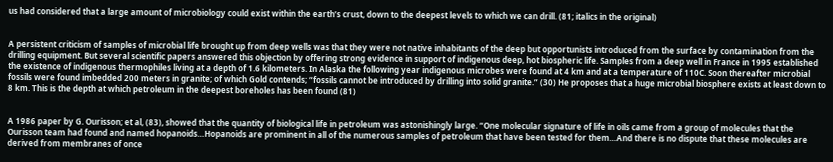us had considered that a large amount of microbiology could exist within the earth’s crust, down to the deepest levels to which we can drill. (81; italics in the original)


A persistent criticism of samples of microbial life brought up from deep wells was that they were not native inhabitants of the deep but opportunists introduced from the surface by contamination from the drilling equipment. But several scientific papers answered this objection by offering strong evidence in support of indigenous deep, hot biospheric life. Samples from a deep well in France in 1995 established the existence of indigenous thermophiles living at a depth of 1.6 kilometers. In Alaska the following year indigenous microbes were found at 4 km and at a temperature of 110C. Soon thereafter microbial fossils were found imbedded 200 meters in granite; of which Gold contends; “fossils cannot be introduced by drilling into solid granite.” (30) He proposes that a huge microbial biosphere exists at least down to 8 km. This is the depth at which petroleum in the deepest boreholes has been found (81)


A 1986 paper by G. Ourisson; et al, (83), showed that the quantity of biological life in petroleum was astonishingly large. “One molecular signature of life in oils came from a group of molecules that the Ourisson team had found and named hopanoids…Hopanoids are prominent in all of the numerous samples of petroleum that have been tested for them…And there is no dispute that these molecules are derived from membranes of once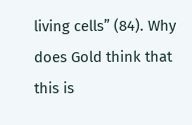living cells” (84). Why does Gold think that this is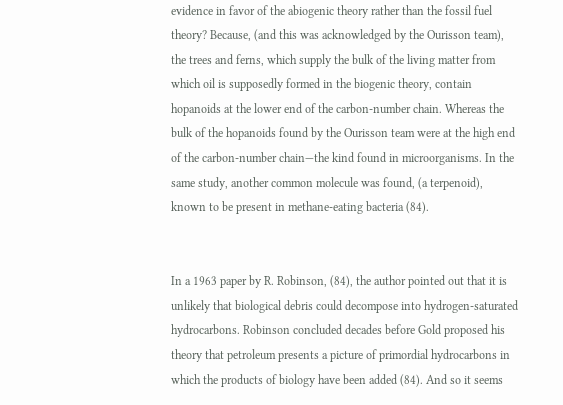evidence in favor of the abiogenic theory rather than the fossil fuel theory? Because, (and this was acknowledged by the Ourisson team), the trees and ferns, which supply the bulk of the living matter from which oil is supposedly formed in the biogenic theory, contain hopanoids at the lower end of the carbon-number chain. Whereas the bulk of the hopanoids found by the Ourisson team were at the high end of the carbon-number chain—the kind found in microorganisms. In the same study, another common molecule was found, (a terpenoid), known to be present in methane-eating bacteria (84).


In a 1963 paper by R. Robinson, (84), the author pointed out that it is unlikely that biological debris could decompose into hydrogen-saturated hydrocarbons. Robinson concluded decades before Gold proposed his theory that petroleum presents a picture of primordial hydrocarbons in which the products of biology have been added (84). And so it seems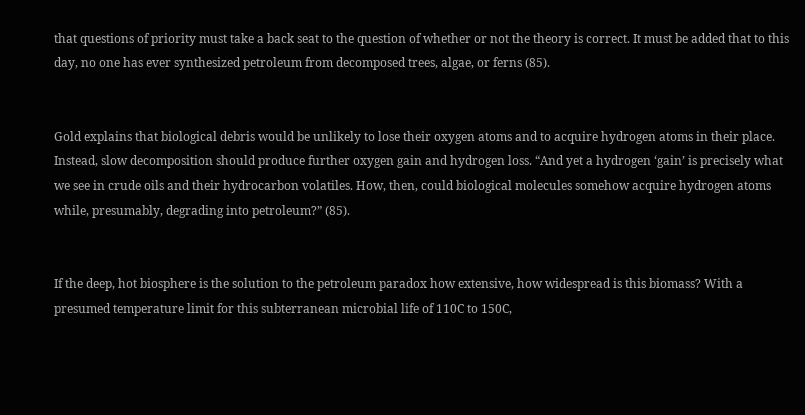that questions of priority must take a back seat to the question of whether or not the theory is correct. It must be added that to this day, no one has ever synthesized petroleum from decomposed trees, algae, or ferns (85).


Gold explains that biological debris would be unlikely to lose their oxygen atoms and to acquire hydrogen atoms in their place. Instead, slow decomposition should produce further oxygen gain and hydrogen loss. “And yet a hydrogen ‘gain’ is precisely what we see in crude oils and their hydrocarbon volatiles. How, then, could biological molecules somehow acquire hydrogen atoms while, presumably, degrading into petroleum?” (85).


If the deep, hot biosphere is the solution to the petroleum paradox how extensive, how widespread is this biomass? With a presumed temperature limit for this subterranean microbial life of 110C to 150C,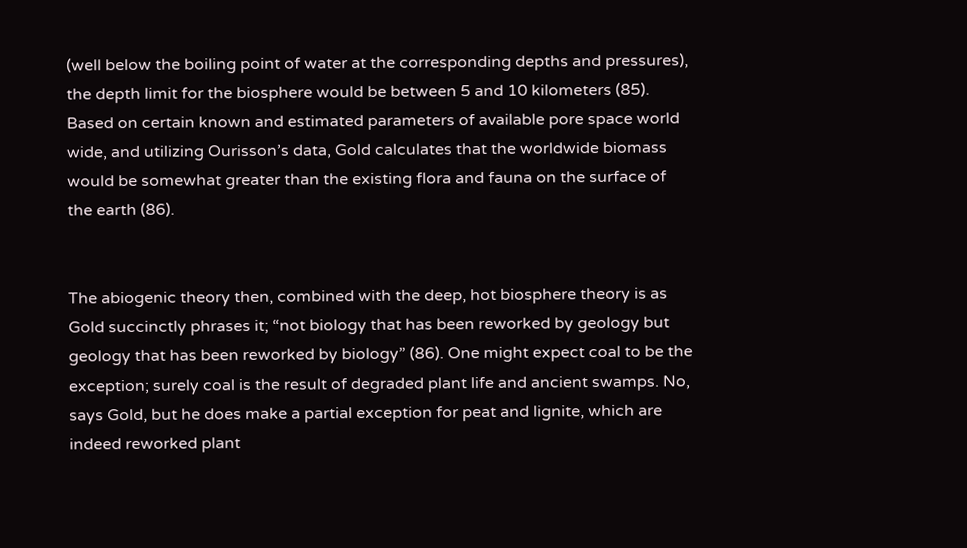(well below the boiling point of water at the corresponding depths and pressures), the depth limit for the biosphere would be between 5 and 10 kilometers (85). Based on certain known and estimated parameters of available pore space world wide, and utilizing Ourisson’s data, Gold calculates that the worldwide biomass would be somewhat greater than the existing flora and fauna on the surface of the earth (86).


The abiogenic theory then, combined with the deep, hot biosphere theory is as Gold succinctly phrases it; “not biology that has been reworked by geology but geology that has been reworked by biology” (86). One might expect coal to be the exception; surely coal is the result of degraded plant life and ancient swamps. No, says Gold, but he does make a partial exception for peat and lignite, which are indeed reworked plant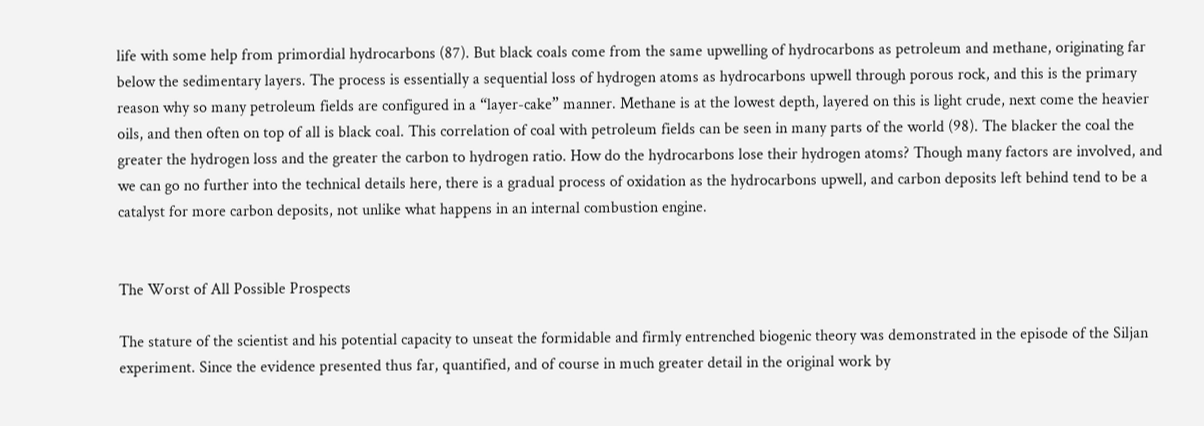life with some help from primordial hydrocarbons (87). But black coals come from the same upwelling of hydrocarbons as petroleum and methane, originating far below the sedimentary layers. The process is essentially a sequential loss of hydrogen atoms as hydrocarbons upwell through porous rock, and this is the primary reason why so many petroleum fields are configured in a “layer-cake” manner. Methane is at the lowest depth, layered on this is light crude, next come the heavier oils, and then often on top of all is black coal. This correlation of coal with petroleum fields can be seen in many parts of the world (98). The blacker the coal the greater the hydrogen loss and the greater the carbon to hydrogen ratio. How do the hydrocarbons lose their hydrogen atoms? Though many factors are involved, and we can go no further into the technical details here, there is a gradual process of oxidation as the hydrocarbons upwell, and carbon deposits left behind tend to be a catalyst for more carbon deposits, not unlike what happens in an internal combustion engine.


The Worst of All Possible Prospects

The stature of the scientist and his potential capacity to unseat the formidable and firmly entrenched biogenic theory was demonstrated in the episode of the Siljan experiment. Since the evidence presented thus far, quantified, and of course in much greater detail in the original work by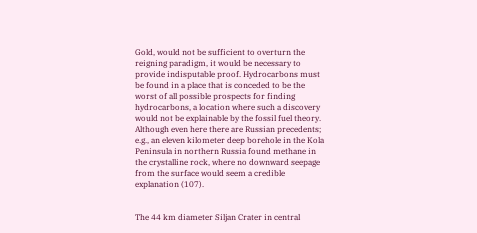Gold, would not be sufficient to overturn the reigning paradigm, it would be necessary to provide indisputable proof. Hydrocarbons must be found in a place that is conceded to be the worst of all possible prospects for finding hydrocarbons, a location where such a discovery would not be explainable by the fossil fuel theory. Although even here there are Russian precedents; e.g., an eleven kilometer deep borehole in the Kola Peninsula in northern Russia found methane in the crystalline rock, where no downward seepage from the surface would seem a credible explanation (107).


The 44 km diameter Siljan Crater in central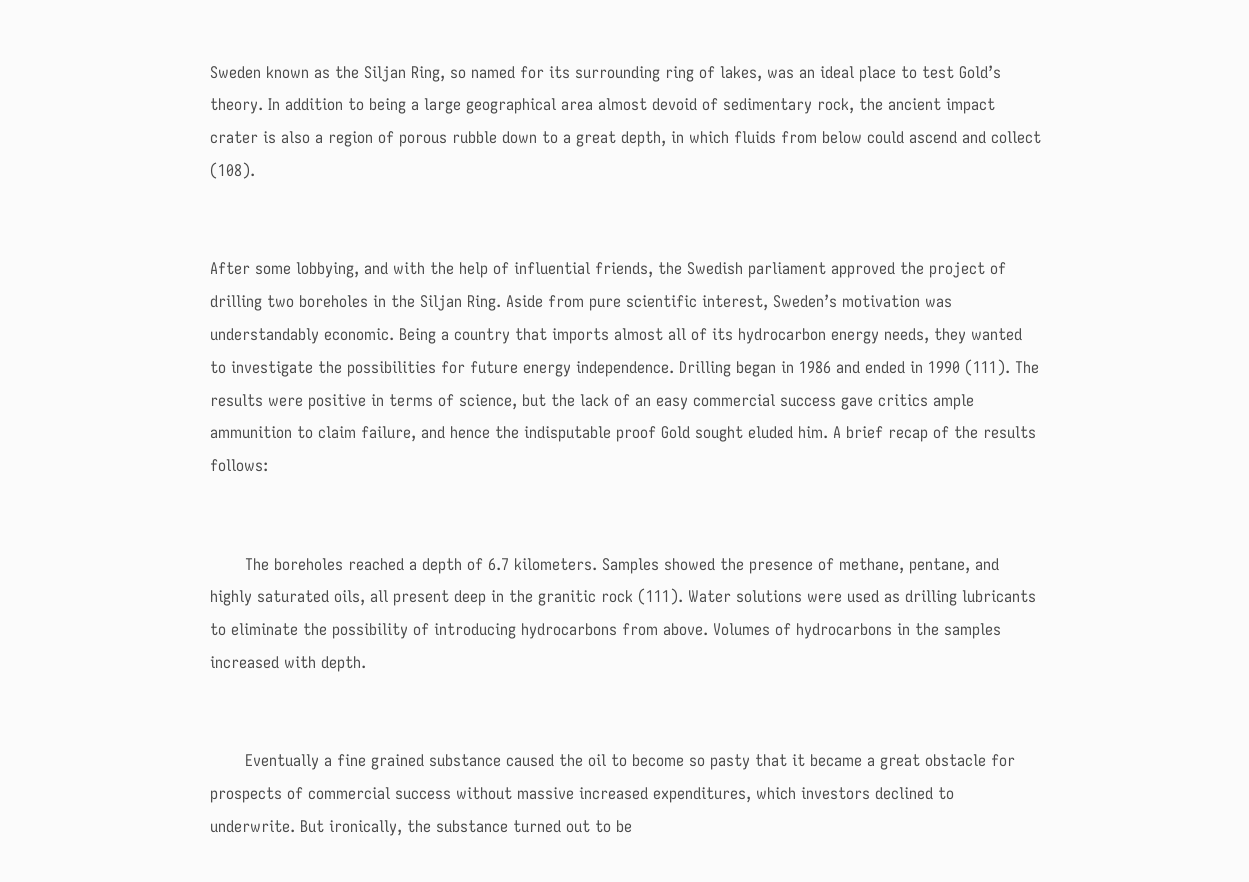Sweden known as the Siljan Ring, so named for its surrounding ring of lakes, was an ideal place to test Gold’s theory. In addition to being a large geographical area almost devoid of sedimentary rock, the ancient impact crater is also a region of porous rubble down to a great depth, in which fluids from below could ascend and collect (108).


After some lobbying, and with the help of influential friends, the Swedish parliament approved the project of drilling two boreholes in the Siljan Ring. Aside from pure scientific interest, Sweden’s motivation was understandably economic. Being a country that imports almost all of its hydrocarbon energy needs, they wanted to investigate the possibilities for future energy independence. Drilling began in 1986 and ended in 1990 (111). The results were positive in terms of science, but the lack of an easy commercial success gave critics ample ammunition to claim failure, and hence the indisputable proof Gold sought eluded him. A brief recap of the results follows:


       The boreholes reached a depth of 6.7 kilometers. Samples showed the presence of methane, pentane, and highly saturated oils, all present deep in the granitic rock (111). Water solutions were used as drilling lubricants to eliminate the possibility of introducing hydrocarbons from above. Volumes of hydrocarbons in the samples increased with depth.


       Eventually a fine grained substance caused the oil to become so pasty that it became a great obstacle for prospects of commercial success without massive increased expenditures, which investors declined to underwrite. But ironically, the substance turned out to be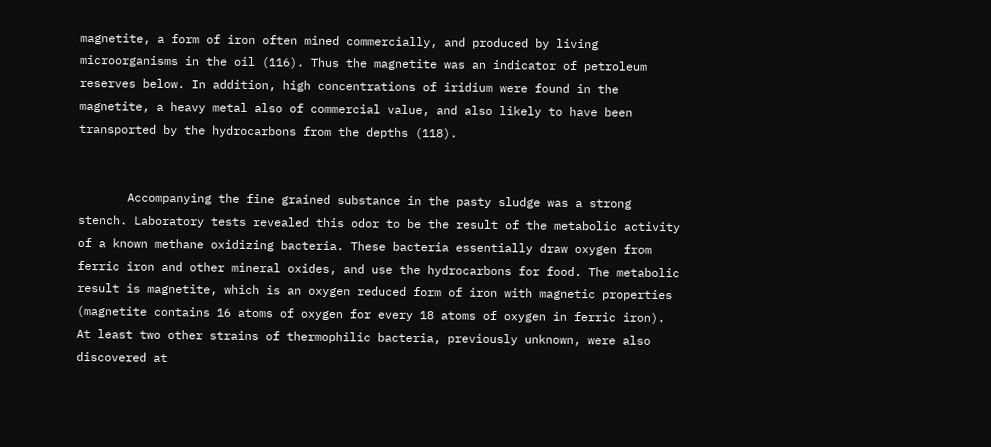magnetite, a form of iron often mined commercially, and produced by living microorganisms in the oil (116). Thus the magnetite was an indicator of petroleum reserves below. In addition, high concentrations of iridium were found in the magnetite, a heavy metal also of commercial value, and also likely to have been transported by the hydrocarbons from the depths (118).


       Accompanying the fine grained substance in the pasty sludge was a strong stench. Laboratory tests revealed this odor to be the result of the metabolic activity of a known methane oxidizing bacteria. These bacteria essentially draw oxygen from ferric iron and other mineral oxides, and use the hydrocarbons for food. The metabolic result is magnetite, which is an oxygen reduced form of iron with magnetic properties (magnetite contains 16 atoms of oxygen for every 18 atoms of oxygen in ferric iron). At least two other strains of thermophilic bacteria, previously unknown, were also discovered at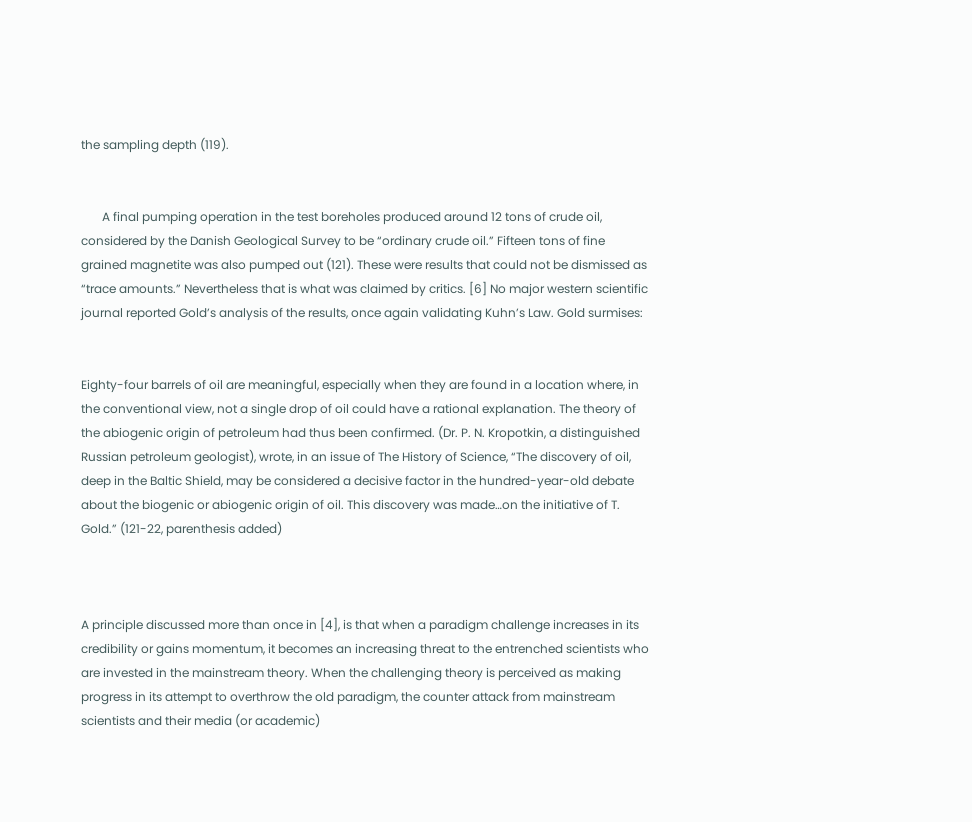the sampling depth (119).


       A final pumping operation in the test boreholes produced around 12 tons of crude oil, considered by the Danish Geological Survey to be “ordinary crude oil.” Fifteen tons of fine grained magnetite was also pumped out (121). These were results that could not be dismissed as “trace amounts.” Nevertheless that is what was claimed by critics. [6] No major western scientific journal reported Gold’s analysis of the results, once again validating Kuhn’s Law. Gold surmises:


Eighty-four barrels of oil are meaningful, especially when they are found in a location where, in the conventional view, not a single drop of oil could have a rational explanation. The theory of the abiogenic origin of petroleum had thus been confirmed. (Dr. P. N. Kropotkin, a distinguished Russian petroleum geologist), wrote, in an issue of The History of Science, “The discovery of oil, deep in the Baltic Shield, may be considered a decisive factor in the hundred-year-old debate about the biogenic or abiogenic origin of oil. This discovery was made…on the initiative of T. Gold.” (121-22, parenthesis added)



A principle discussed more than once in [4], is that when a paradigm challenge increases in its credibility or gains momentum, it becomes an increasing threat to the entrenched scientists who are invested in the mainstream theory. When the challenging theory is perceived as making progress in its attempt to overthrow the old paradigm, the counter attack from mainstream scientists and their media (or academic)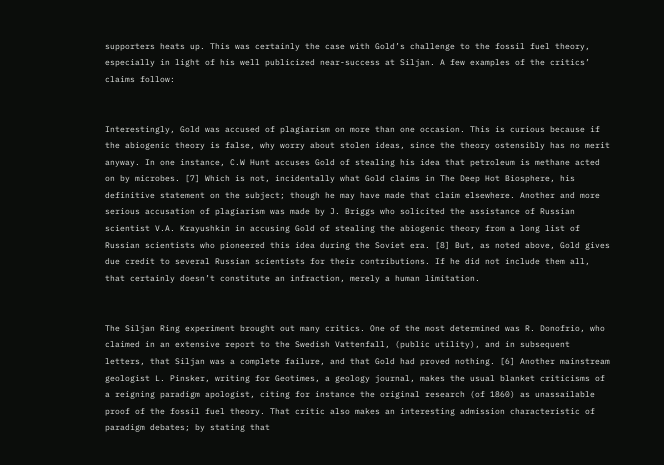supporters heats up. This was certainly the case with Gold’s challenge to the fossil fuel theory, especially in light of his well publicized near-success at Siljan. A few examples of the critics’ claims follow:


Interestingly, Gold was accused of plagiarism on more than one occasion. This is curious because if the abiogenic theory is false, why worry about stolen ideas, since the theory ostensibly has no merit anyway. In one instance, C.W Hunt accuses Gold of stealing his idea that petroleum is methane acted on by microbes. [7] Which is not, incidentally what Gold claims in The Deep Hot Biosphere, his definitive statement on the subject; though he may have made that claim elsewhere. Another and more serious accusation of plagiarism was made by J. Briggs who solicited the assistance of Russian scientist V.A. Krayushkin in accusing Gold of stealing the abiogenic theory from a long list of Russian scientists who pioneered this idea during the Soviet era. [8] But, as noted above, Gold gives due credit to several Russian scientists for their contributions. If he did not include them all, that certainly doesn’t constitute an infraction, merely a human limitation.


The Siljan Ring experiment brought out many critics. One of the most determined was R. Donofrio, who claimed in an extensive report to the Swedish Vattenfall, (public utility), and in subsequent letters, that Siljan was a complete failure, and that Gold had proved nothing. [6] Another mainstream geologist L. Pinsker, writing for Geotimes, a geology journal, makes the usual blanket criticisms of a reigning paradigm apologist, citing for instance the original research (of 1860) as unassailable proof of the fossil fuel theory. That critic also makes an interesting admission characteristic of paradigm debates; by stating that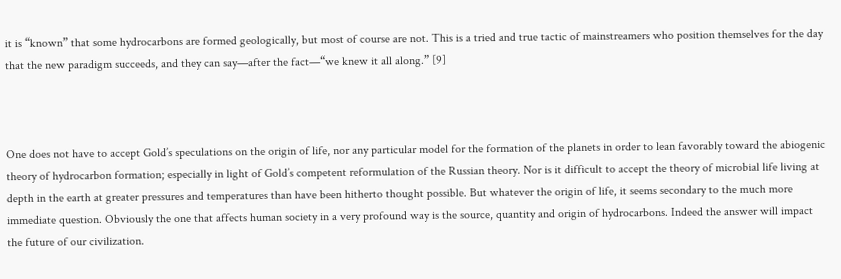it is “known” that some hydrocarbons are formed geologically, but most of course are not. This is a tried and true tactic of mainstreamers who position themselves for the day that the new paradigm succeeds, and they can say—after the fact—“we knew it all along.” [9]



One does not have to accept Gold’s speculations on the origin of life, nor any particular model for the formation of the planets in order to lean favorably toward the abiogenic theory of hydrocarbon formation; especially in light of Gold’s competent reformulation of the Russian theory. Nor is it difficult to accept the theory of microbial life living at depth in the earth at greater pressures and temperatures than have been hitherto thought possible. But whatever the origin of life, it seems secondary to the much more immediate question. Obviously the one that affects human society in a very profound way is the source, quantity and origin of hydrocarbons. Indeed the answer will impact the future of our civilization.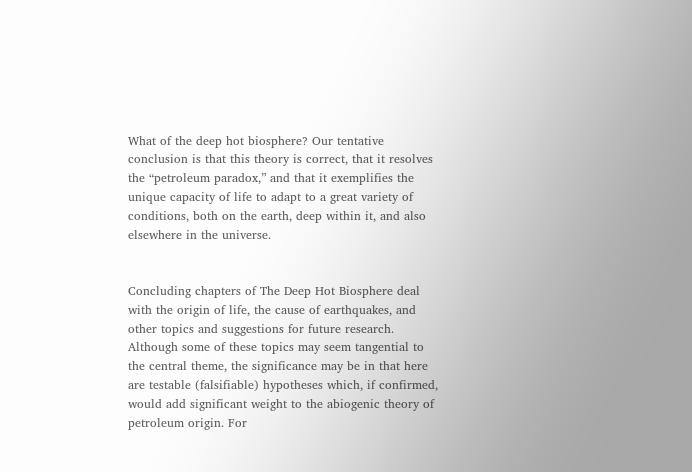What of the deep hot biosphere? Our tentative conclusion is that this theory is correct, that it resolves the “petroleum paradox,” and that it exemplifies the unique capacity of life to adapt to a great variety of conditions, both on the earth, deep within it, and also elsewhere in the universe.


Concluding chapters of The Deep Hot Biosphere deal with the origin of life, the cause of earthquakes, and other topics and suggestions for future research. Although some of these topics may seem tangential to the central theme, the significance may be in that here are testable (falsifiable) hypotheses which, if confirmed, would add significant weight to the abiogenic theory of petroleum origin. For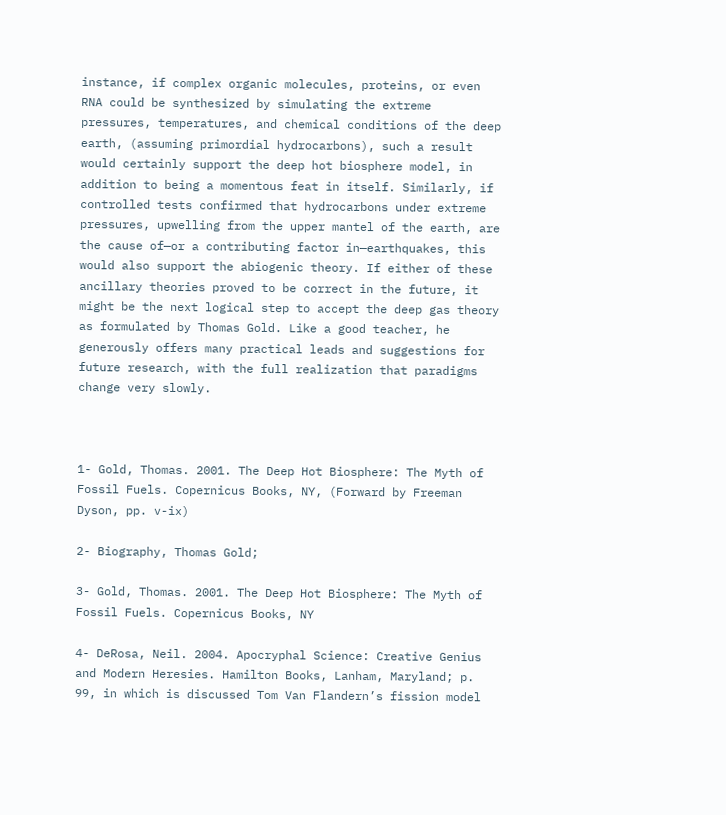instance, if complex organic molecules, proteins, or even RNA could be synthesized by simulating the extreme pressures, temperatures, and chemical conditions of the deep earth, (assuming primordial hydrocarbons), such a result would certainly support the deep hot biosphere model, in addition to being a momentous feat in itself. Similarly, if controlled tests confirmed that hydrocarbons under extreme pressures, upwelling from the upper mantel of the earth, are the cause of—or a contributing factor in—earthquakes, this would also support the abiogenic theory. If either of these ancillary theories proved to be correct in the future, it might be the next logical step to accept the deep gas theory as formulated by Thomas Gold. Like a good teacher, he generously offers many practical leads and suggestions for future research, with the full realization that paradigms change very slowly.



1- Gold, Thomas. 2001. The Deep Hot Biosphere: The Myth of Fossil Fuels. Copernicus Books, NY, (Forward by Freeman Dyson, pp. v-ix)

2- Biography, Thomas Gold;

3- Gold, Thomas. 2001. The Deep Hot Biosphere: The Myth of Fossil Fuels. Copernicus Books, NY

4- DeRosa, Neil. 2004. Apocryphal Science: Creative Genius and Modern Heresies. Hamilton Books, Lanham, Maryland; p. 99, in which is discussed Tom Van Flandern’s fission model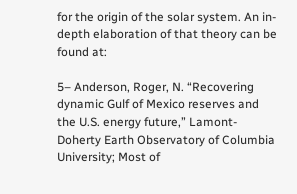for the origin of the solar system. An in-depth elaboration of that theory can be found at:

5– Anderson, Roger, N. “Recovering dynamic Gulf of Mexico reserves and the U.S. energy future,” Lamont-Doherty Earth Observatory of Columbia University; Most of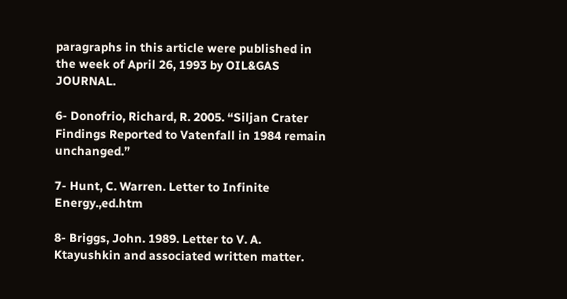paragraphs in this article were published in the week of April 26, 1993 by OIL&GAS JOURNAL.

6- Donofrio, Richard, R. 2005. “Siljan Crater Findings Reported to Vatenfall in 1984 remain unchanged.”

7- Hunt, C. Warren. Letter to Infinite Energy.,ed.htm

8- Briggs, John. 1989. Letter to V. A. Ktayushkin and associated written matter.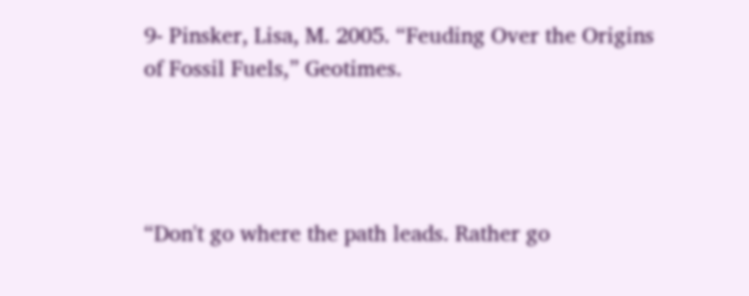9- Pinsker, Lisa, M. 2005. “Feuding Over the Origins of Fossil Fuels,” Geotimes.




“Don't go where the path leads. Rather go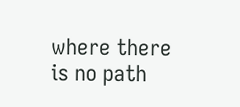where there is no path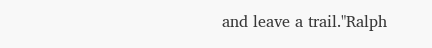and leave a trail."Ralph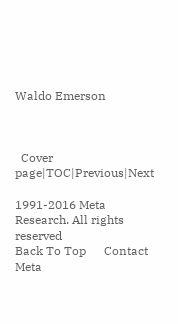Waldo Emerson



  Cover page|TOC|Previous|Next

1991-2016 Meta Research. All rights reserved
Back To Top      Contact Meta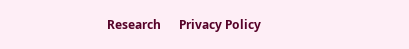Research      Privacy Policy